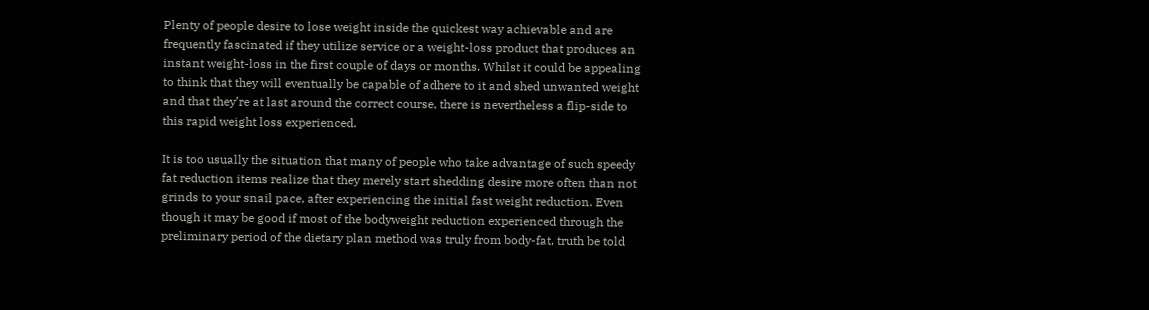Plenty of people desire to lose weight inside the quickest way achievable and are frequently fascinated if they utilize service or a weight-loss product that produces an instant weight-loss in the first couple of days or months. Whilst it could be appealing to think that they will eventually be capable of adhere to it and shed unwanted weight and that they’re at last around the correct course, there is nevertheless a flip-side to this rapid weight loss experienced.

It is too usually the situation that many of people who take advantage of such speedy fat reduction items realize that they merely start shedding desire more often than not grinds to your snail pace, after experiencing the initial fast weight reduction. Even though it may be good if most of the bodyweight reduction experienced through the preliminary period of the dietary plan method was truly from body-fat, truth be told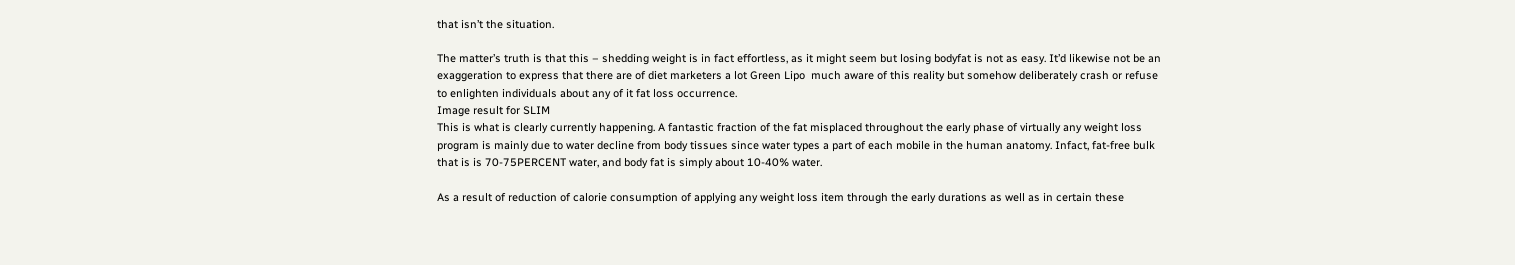that isn’t the situation.

The matter’s truth is that this – shedding weight is in fact effortless, as it might seem but losing bodyfat is not as easy. It’d likewise not be an exaggeration to express that there are of diet marketers a lot Green Lipo  much aware of this reality but somehow deliberately crash or refuse to enlighten individuals about any of it fat loss occurrence.
Image result for SLIM
This is what is clearly currently happening. A fantastic fraction of the fat misplaced throughout the early phase of virtually any weight loss program is mainly due to water decline from body tissues since water types a part of each mobile in the human anatomy. Infact, fat-free bulk that is is 70-75PERCENT water, and body fat is simply about 10-40% water.

As a result of reduction of calorie consumption of applying any weight loss item through the early durations as well as in certain these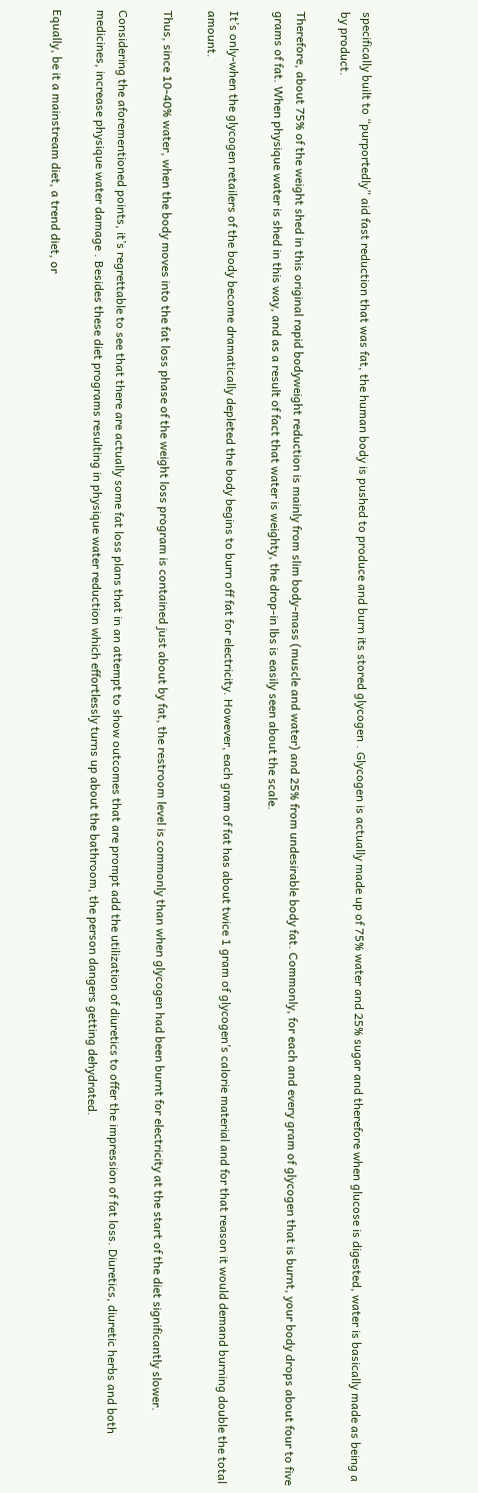specifically built to “purportedly” aid fast reduction that was fat, the human body is pushed to produce and burn its stored glycogen . Glycogen is actually made up of 75% water and 25% sugar and therefore when glucose is digested, water is basically made as being a by product.

Therefore, about 75% of the weight shed in this original rapid bodyweight reduction is mainly from slim body-mass (muscle and water) and 25% from undesirable body fat. Commonly, for each and every gram of glycogen that is burnt, your body drops about four to five grams of fat. When physique water is shed in this way, and as a result of fact that water is weighty, the drop-in lbs is easily seen about the scale.

It’s only-when the glycogen retailers of the body become dramatically depleted the body begins to burn off fat for electricity. However, each gram of fat has about twice 1 gram of glycogen’s calorie material and for that reason it would demand burning double the total amount.

Thus, since 10-40% water, when the body moves into the fat loss phase of the weight loss program is contained just about by fat, the restroom level is commonly than when glycogen had been burnt for electricity at the start of the diet significantly slower.

Considering the aforementioned points, it’s regrettable to see that there are actually some fat loss plans that in an attempt to show outcomes that are prompt add the utilization of diuretics to offer the impression of fat loss. Diuretics, diuretic herbs and both medicines, increase physique water damage . Besides these diet programs resulting in physique water reduction which effortlessly turns up about the bathroom, the person dangers getting dehydrated.

Equally, be it a mainstream diet, a trend diet, or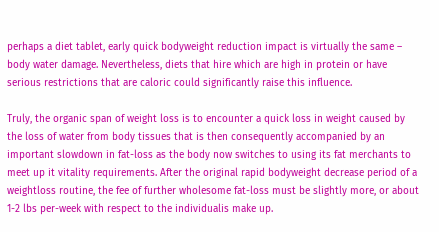perhaps a diet tablet, early quick bodyweight reduction impact is virtually the same – body water damage. Nevertheless, diets that hire which are high in protein or have serious restrictions that are caloric could significantly raise this influence.

Truly, the organic span of weight loss is to encounter a quick loss in weight caused by the loss of water from body tissues that is then consequently accompanied by an important slowdown in fat-loss as the body now switches to using its fat merchants to meet up it vitality requirements. After the original rapid bodyweight decrease period of a weightloss routine, the fee of further wholesome fat-loss must be slightly more, or about 1-2 lbs per-week with respect to the individualis make up.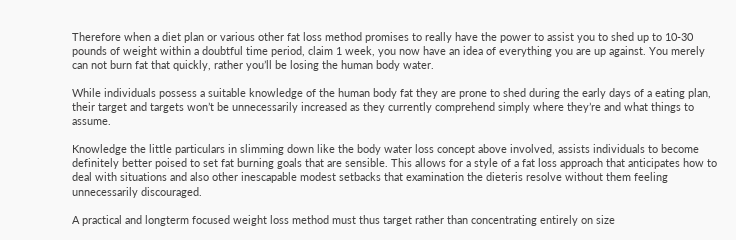Therefore when a diet plan or various other fat loss method promises to really have the power to assist you to shed up to 10-30 pounds of weight within a doubtful time period, claim 1 week, you now have an idea of everything you are up against. You merely can not burn fat that quickly, rather you’ll be losing the human body water.

While individuals possess a suitable knowledge of the human body fat they are prone to shed during the early days of a eating plan, their target and targets won’t be unnecessarily increased as they currently comprehend simply where they’re and what things to assume.

Knowledge the little particulars in slimming down like the body water loss concept above involved, assists individuals to become definitely better poised to set fat burning goals that are sensible. This allows for a style of a fat loss approach that anticipates how to deal with situations and also other inescapable modest setbacks that examination the dieteris resolve without them feeling unnecessarily discouraged.

A practical and longterm focused weight loss method must thus target rather than concentrating entirely on size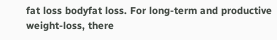fat loss bodyfat loss. For long-term and productive weight-loss, there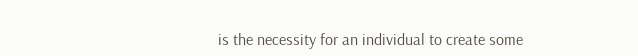is the necessity for an individual to create some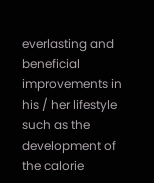everlasting and beneficial improvements in his / her lifestyle such as the development of the calorie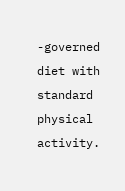-governed diet with standard physical activity.